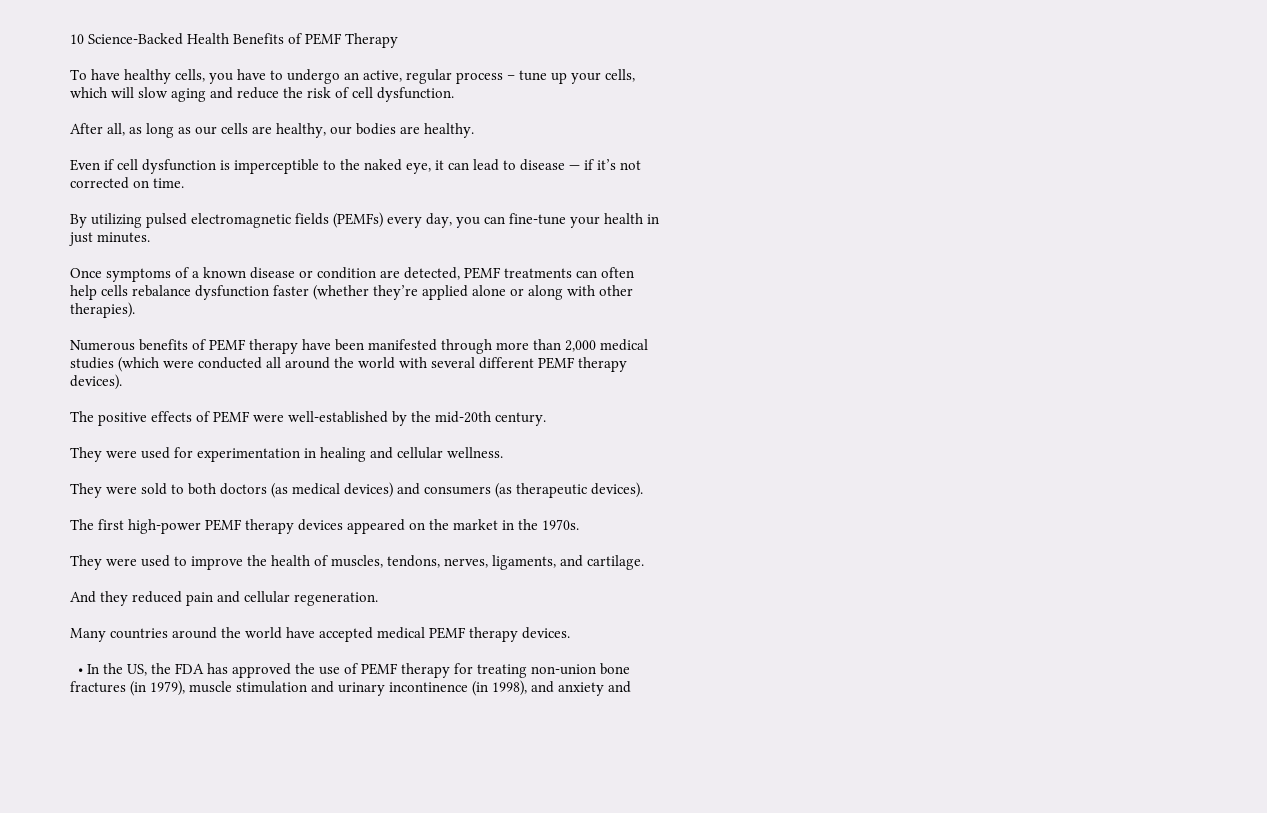10 Science-Backed Health Benefits of PEMF Therapy

To have healthy cells, you have to undergo an active, regular process – tune up your cells, which will slow aging and reduce the risk of cell dysfunction.

After all, as long as our cells are healthy, our bodies are healthy.

Even if cell dysfunction is imperceptible to the naked eye, it can lead to disease — if it’s not corrected on time.

By utilizing pulsed electromagnetic fields (PEMFs) every day, you can fine-tune your health in just minutes.

Once symptoms of a known disease or condition are detected, PEMF treatments can often help cells rebalance dysfunction faster (whether they’re applied alone or along with other therapies).

Numerous benefits of PEMF therapy have been manifested through more than 2,000 medical studies (which were conducted all around the world with several different PEMF therapy devices).

The positive effects of PEMF were well-established by the mid-20th century.

They were used for experimentation in healing and cellular wellness.

They were sold to both doctors (as medical devices) and consumers (as therapeutic devices).

The first high-power PEMF therapy devices appeared on the market in the 1970s.

They were used to improve the health of muscles, tendons, nerves, ligaments, and cartilage.

And they reduced pain and cellular regeneration.

Many countries around the world have accepted medical PEMF therapy devices.

  • In the US, the FDA has approved the use of PEMF therapy for treating non-union bone fractures (in 1979), muscle stimulation and urinary incontinence (in 1998), and anxiety and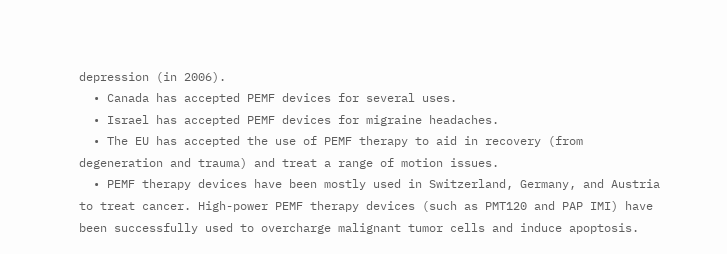depression (in 2006).
  • Canada has accepted PEMF devices for several uses.
  • Israel has accepted PEMF devices for migraine headaches.
  • The EU has accepted the use of PEMF therapy to aid in recovery (from degeneration and trauma) and treat a range of motion issues.
  • PEMF therapy devices have been mostly used in Switzerland, Germany, and Austria to treat cancer. High-power PEMF therapy devices (such as PMT120 and PAP IMI) have been successfully used to overcharge malignant tumor cells and induce apoptosis.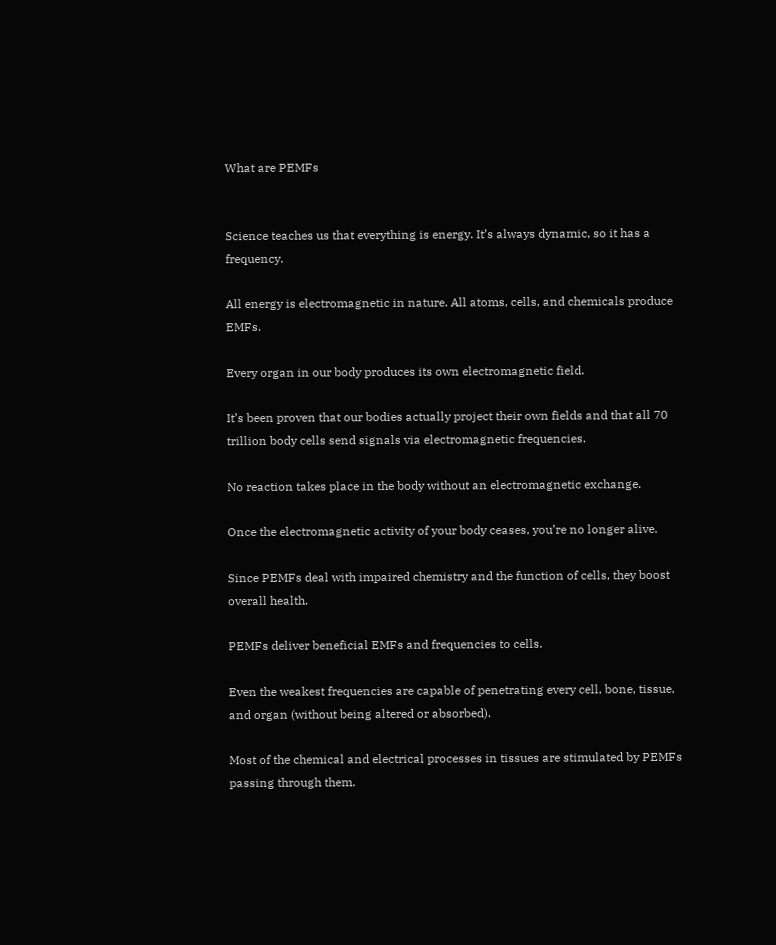What are PEMFs


Science teaches us that everything is energy. It’s always dynamic, so it has a frequency.

All energy is electromagnetic in nature. All atoms, cells, and chemicals produce EMFs.

Every organ in our body produces its own electromagnetic field.

It’s been proven that our bodies actually project their own fields and that all 70 trillion body cells send signals via electromagnetic frequencies.

No reaction takes place in the body without an electromagnetic exchange.

Once the electromagnetic activity of your body ceases, you’re no longer alive.

Since PEMFs deal with impaired chemistry and the function of cells, they boost overall health.

PEMFs deliver beneficial EMFs and frequencies to cells.

Even the weakest frequencies are capable of penetrating every cell, bone, tissue, and organ (without being altered or absorbed).

Most of the chemical and electrical processes in tissues are stimulated by PEMFs passing through them.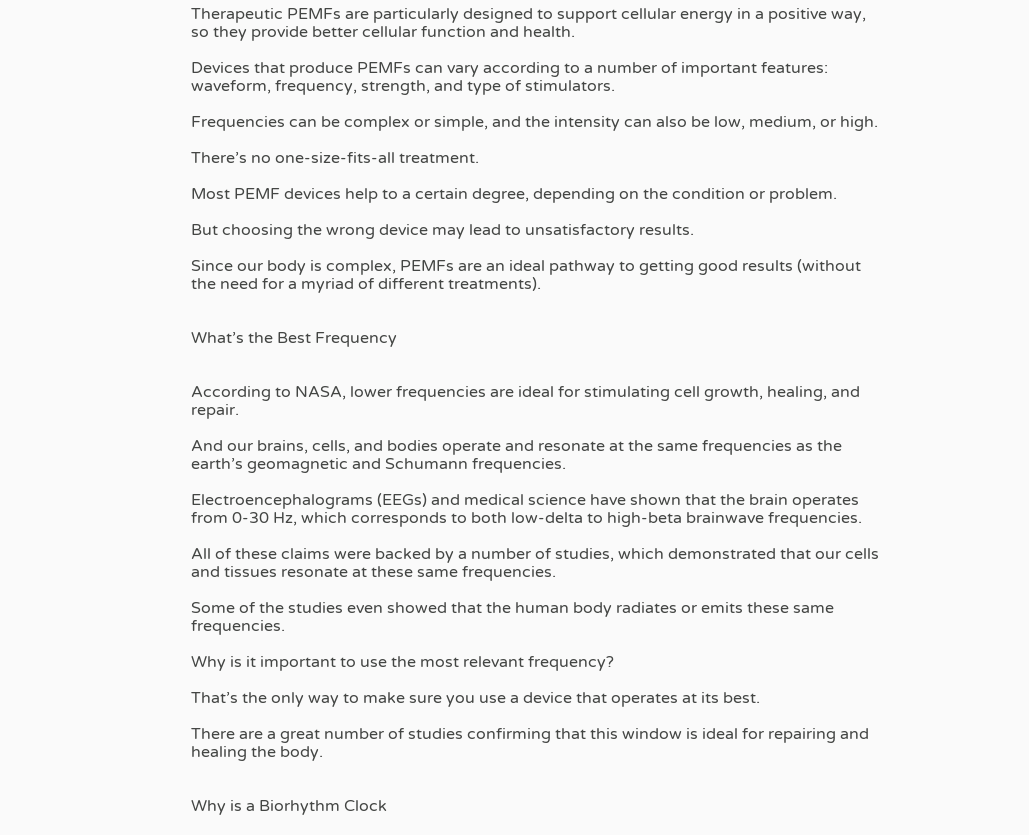Therapeutic PEMFs are particularly designed to support cellular energy in a positive way, so they provide better cellular function and health.

Devices that produce PEMFs can vary according to a number of important features: waveform, frequency, strength, and type of stimulators.

Frequencies can be complex or simple, and the intensity can also be low, medium, or high.

There’s no one-size-fits-all treatment.

Most PEMF devices help to a certain degree, depending on the condition or problem.

But choosing the wrong device may lead to unsatisfactory results.

Since our body is complex, PEMFs are an ideal pathway to getting good results (without the need for a myriad of different treatments).


What’s the Best Frequency


According to NASA, lower frequencies are ideal for stimulating cell growth, healing, and repair.

And our brains, cells, and bodies operate and resonate at the same frequencies as the earth’s geomagnetic and Schumann frequencies.

Electroencephalograms (EEGs) and medical science have shown that the brain operates from 0-30 Hz, which corresponds to both low-delta to high-beta brainwave frequencies.

All of these claims were backed by a number of studies, which demonstrated that our cells and tissues resonate at these same frequencies.

Some of the studies even showed that the human body radiates or emits these same frequencies.

Why is it important to use the most relevant frequency?

That’s the only way to make sure you use a device that operates at its best.

There are a great number of studies confirming that this window is ideal for repairing and healing the body.


Why is a Biorhythm Clock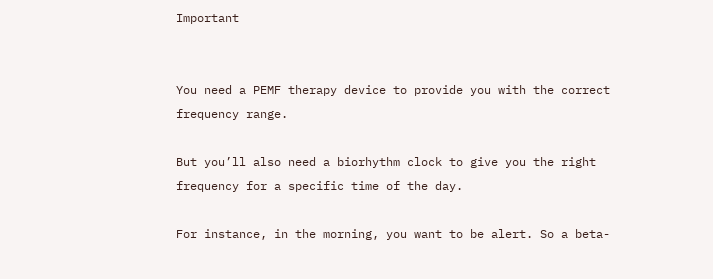Important


You need a PEMF therapy device to provide you with the correct frequency range.

But you’ll also need a biorhythm clock to give you the right frequency for a specific time of the day.

For instance, in the morning, you want to be alert. So a beta-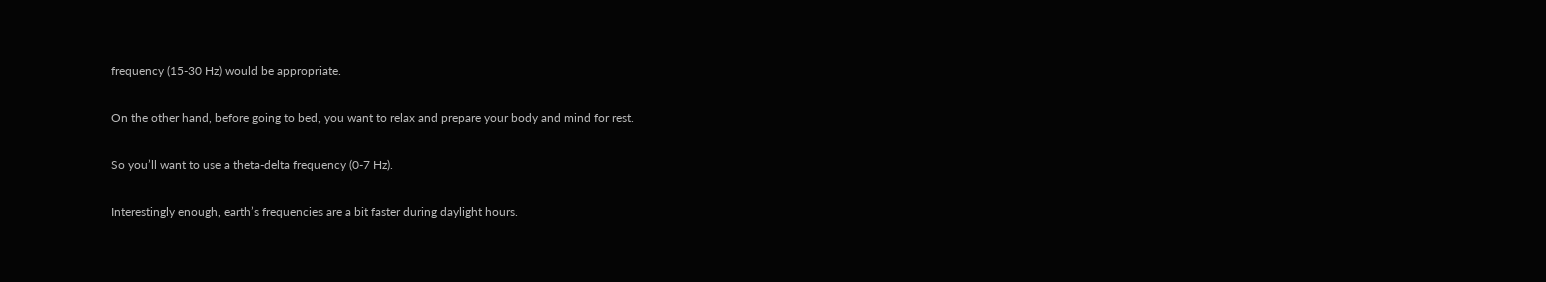frequency (15-30 Hz) would be appropriate.

On the other hand, before going to bed, you want to relax and prepare your body and mind for rest.

So you’ll want to use a theta-delta frequency (0-7 Hz).

Interestingly enough, earth’s frequencies are a bit faster during daylight hours.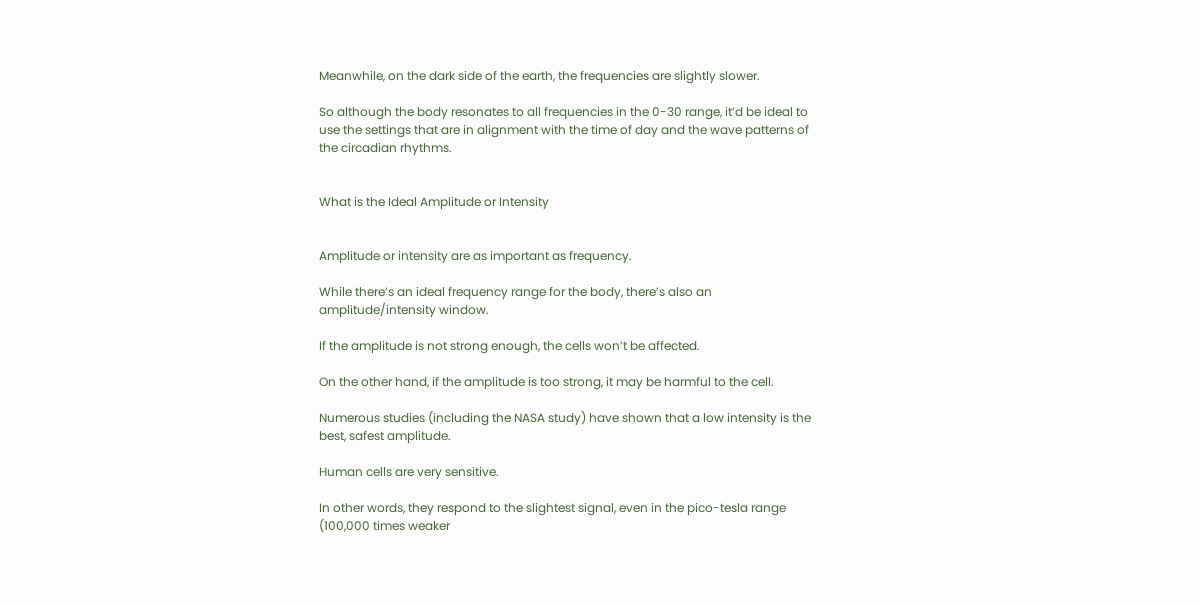Meanwhile, on the dark side of the earth, the frequencies are slightly slower.

So although the body resonates to all frequencies in the 0-30 range, it’d be ideal to use the settings that are in alignment with the time of day and the wave patterns of the circadian rhythms.


What is the Ideal Amplitude or Intensity


Amplitude or intensity are as important as frequency.

While there’s an ideal frequency range for the body, there’s also an amplitude/intensity window.

If the amplitude is not strong enough, the cells won’t be affected.

On the other hand, if the amplitude is too strong, it may be harmful to the cell.

Numerous studies (including the NASA study) have shown that a low intensity is the best, safest amplitude.

Human cells are very sensitive.

In other words, they respond to the slightest signal, even in the pico-tesla range (100,000 times weaker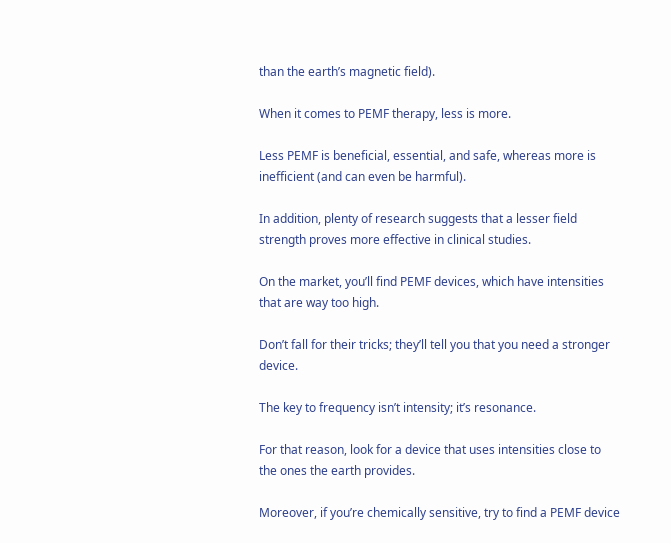than the earth’s magnetic field).

When it comes to PEMF therapy, less is more.

Less PEMF is beneficial, essential, and safe, whereas more is inefficient (and can even be harmful).

In addition, plenty of research suggests that a lesser field strength proves more effective in clinical studies.

On the market, you’ll find PEMF devices, which have intensities that are way too high.

Don’t fall for their tricks; they’ll tell you that you need a stronger device.

The key to frequency isn’t intensity; it’s resonance.

For that reason, look for a device that uses intensities close to the ones the earth provides.

Moreover, if you’re chemically sensitive, try to find a PEMF device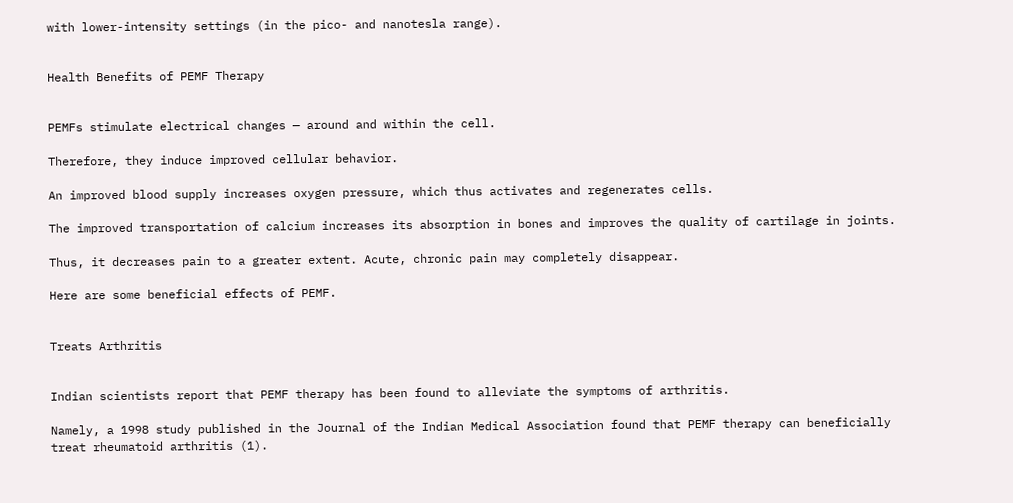with lower-intensity settings (in the pico- and nanotesla range).


Health Benefits of PEMF Therapy


PEMFs stimulate electrical changes — around and within the cell.

Therefore, they induce improved cellular behavior.

An improved blood supply increases oxygen pressure, which thus activates and regenerates cells.

The improved transportation of calcium increases its absorption in bones and improves the quality of cartilage in joints.

Thus, it decreases pain to a greater extent. Acute, chronic pain may completely disappear.

Here are some beneficial effects of PEMF.


Treats Arthritis


Indian scientists report that PEMF therapy has been found to alleviate the symptoms of arthritis.

Namely, a 1998 study published in the Journal of the Indian Medical Association found that PEMF therapy can beneficially treat rheumatoid arthritis (1).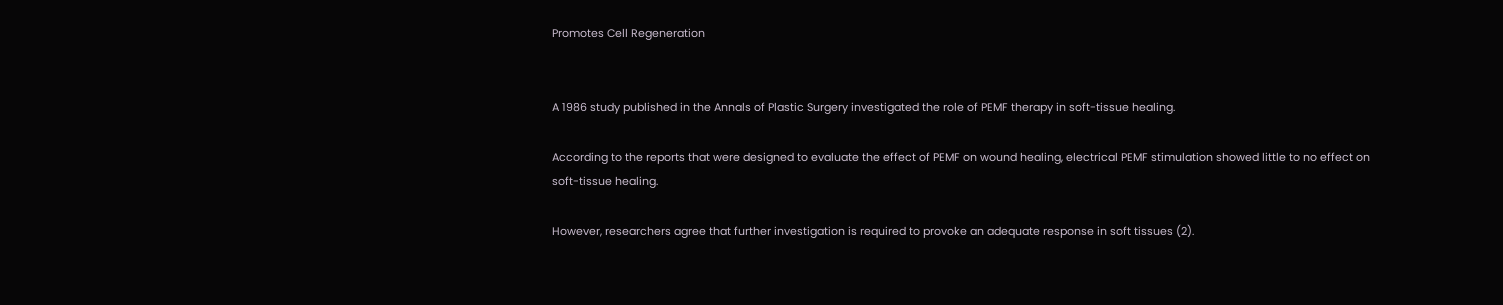Promotes Cell Regeneration


A 1986 study published in the Annals of Plastic Surgery investigated the role of PEMF therapy in soft-tissue healing.

According to the reports that were designed to evaluate the effect of PEMF on wound healing, electrical PEMF stimulation showed little to no effect on soft-tissue healing.

However, researchers agree that further investigation is required to provoke an adequate response in soft tissues (2).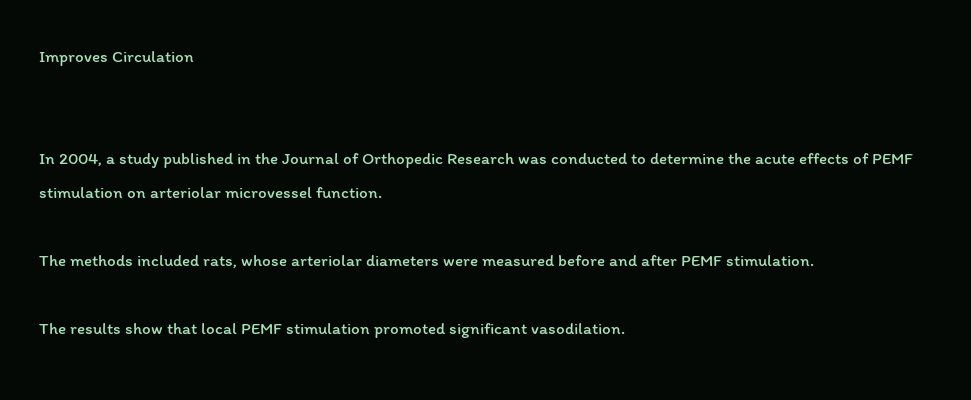Improves Circulation


In 2004, a study published in the Journal of Orthopedic Research was conducted to determine the acute effects of PEMF stimulation on arteriolar microvessel function.

The methods included rats, whose arteriolar diameters were measured before and after PEMF stimulation.

The results show that local PEMF stimulation promoted significant vasodilation.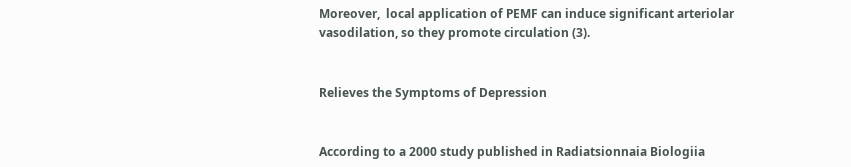Moreover,  local application of PEMF can induce significant arteriolar vasodilation, so they promote circulation (3).


Relieves the Symptoms of Depression


According to a 2000 study published in Radiatsionnaia Biologiia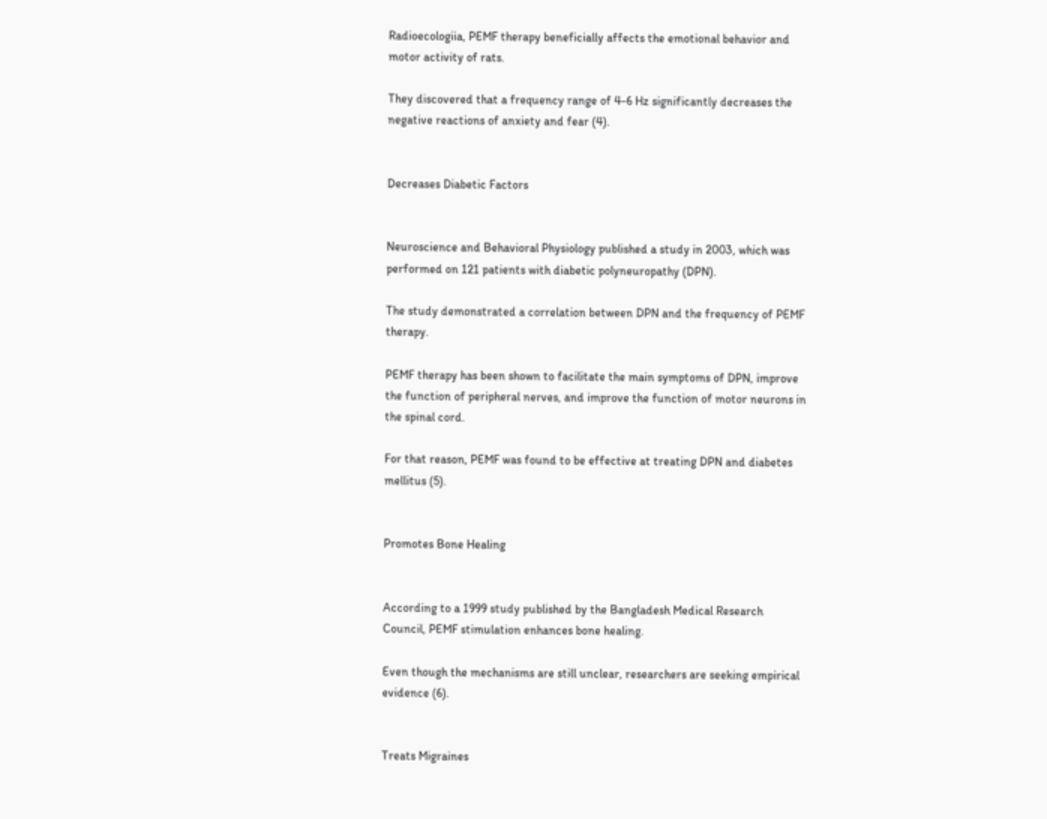Radioecologiia, PEMF therapy beneficially affects the emotional behavior and motor activity of rats.

They discovered that a frequency range of 4-6 Hz significantly decreases the negative reactions of anxiety and fear (4).


Decreases Diabetic Factors


Neuroscience and Behavioral Physiology published a study in 2003, which was performed on 121 patients with diabetic polyneuropathy (DPN).

The study demonstrated a correlation between DPN and the frequency of PEMF therapy.

PEMF therapy has been shown to facilitate the main symptoms of DPN, improve the function of peripheral nerves, and improve the function of motor neurons in the spinal cord.

For that reason, PEMF was found to be effective at treating DPN and diabetes mellitus (5).


Promotes Bone Healing


According to a 1999 study published by the Bangladesh Medical Research Council, PEMF stimulation enhances bone healing.

Even though the mechanisms are still unclear, researchers are seeking empirical evidence (6).


Treats Migraines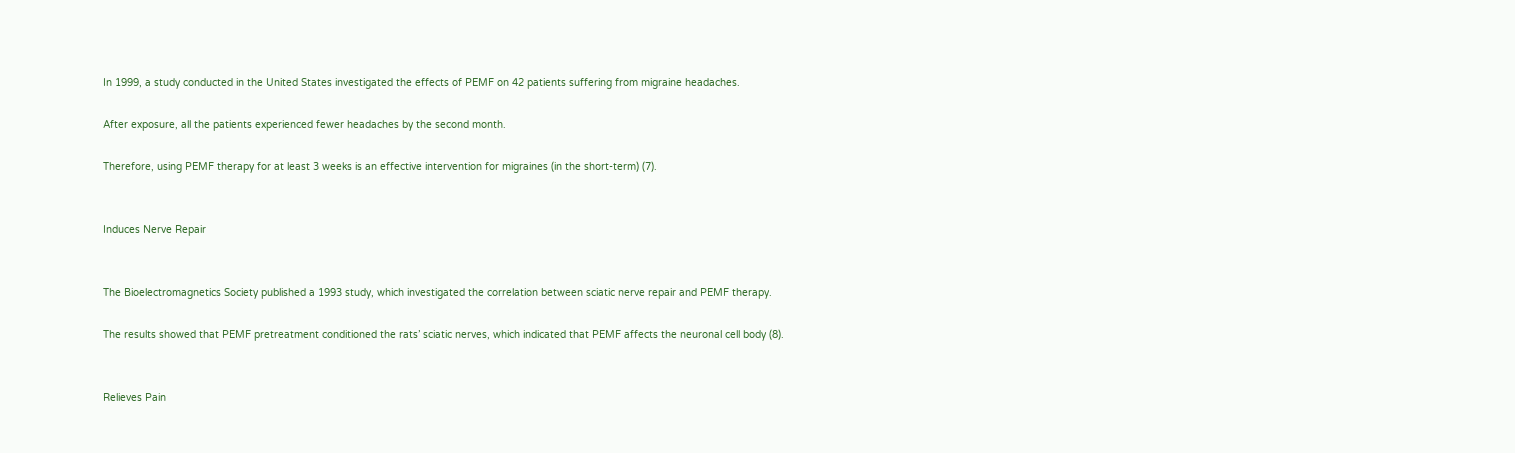In 1999, a study conducted in the United States investigated the effects of PEMF on 42 patients suffering from migraine headaches.

After exposure, all the patients experienced fewer headaches by the second month.

Therefore, using PEMF therapy for at least 3 weeks is an effective intervention for migraines (in the short-term) (7).


Induces Nerve Repair


The Bioelectromagnetics Society published a 1993 study, which investigated the correlation between sciatic nerve repair and PEMF therapy.

The results showed that PEMF pretreatment conditioned the rats’ sciatic nerves, which indicated that PEMF affects the neuronal cell body (8).


Relieves Pain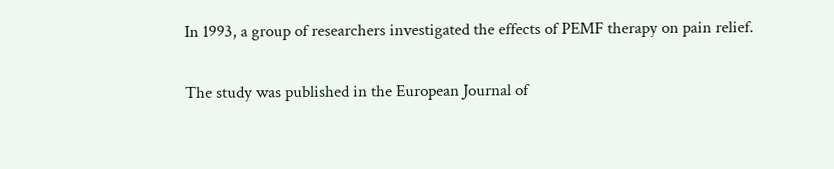In 1993, a group of researchers investigated the effects of PEMF therapy on pain relief.

The study was published in the European Journal of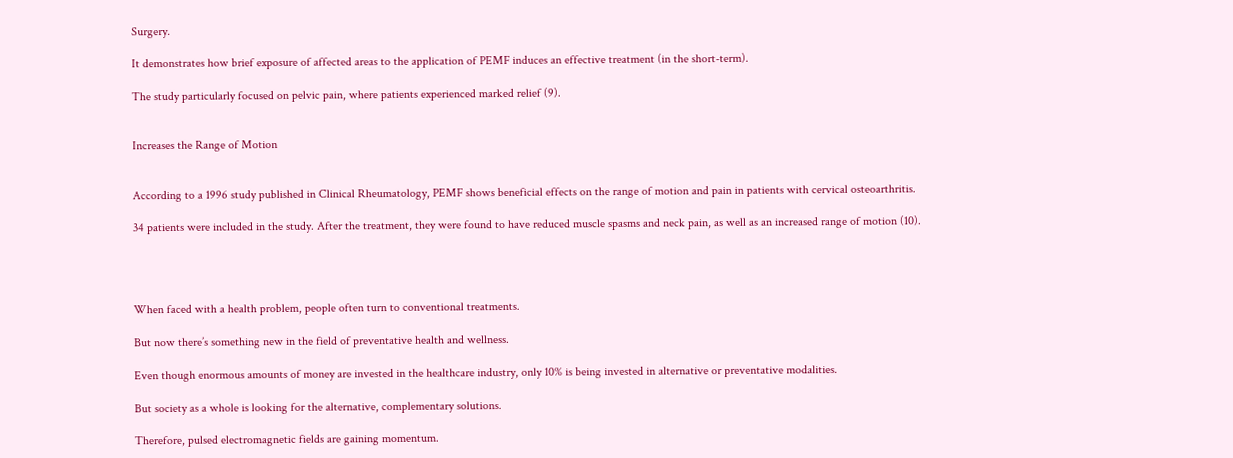Surgery.

It demonstrates how brief exposure of affected areas to the application of PEMF induces an effective treatment (in the short-term).

The study particularly focused on pelvic pain, where patients experienced marked relief (9).


Increases the Range of Motion


According to a 1996 study published in Clinical Rheumatology, PEMF shows beneficial effects on the range of motion and pain in patients with cervical osteoarthritis.

34 patients were included in the study. After the treatment, they were found to have reduced muscle spasms and neck pain, as well as an increased range of motion (10).




When faced with a health problem, people often turn to conventional treatments.

But now there’s something new in the field of preventative health and wellness.

Even though enormous amounts of money are invested in the healthcare industry, only 10% is being invested in alternative or preventative modalities.

But society as a whole is looking for the alternative, complementary solutions.

Therefore, pulsed electromagnetic fields are gaining momentum.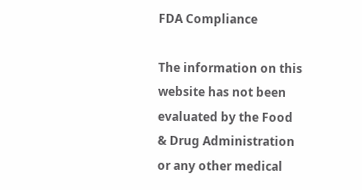FDA Compliance

The information on this website has not been evaluated by the Food & Drug Administration or any other medical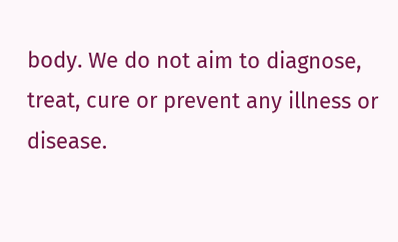body. We do not aim to diagnose, treat, cure or prevent any illness or disease.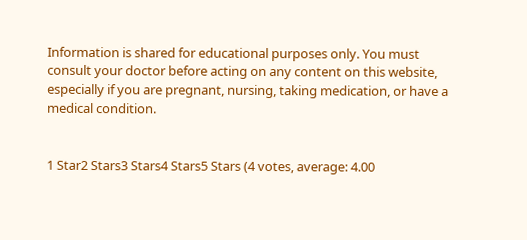Information is shared for educational purposes only. You must consult your doctor before acting on any content on this website, especially if you are pregnant, nursing, taking medication, or have a medical condition.


1 Star2 Stars3 Stars4 Stars5 Stars (4 votes, average: 4.00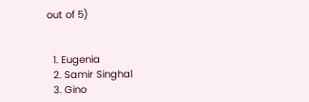out of 5)


  1. Eugenia
  2. Samir Singhal
  3. Gino